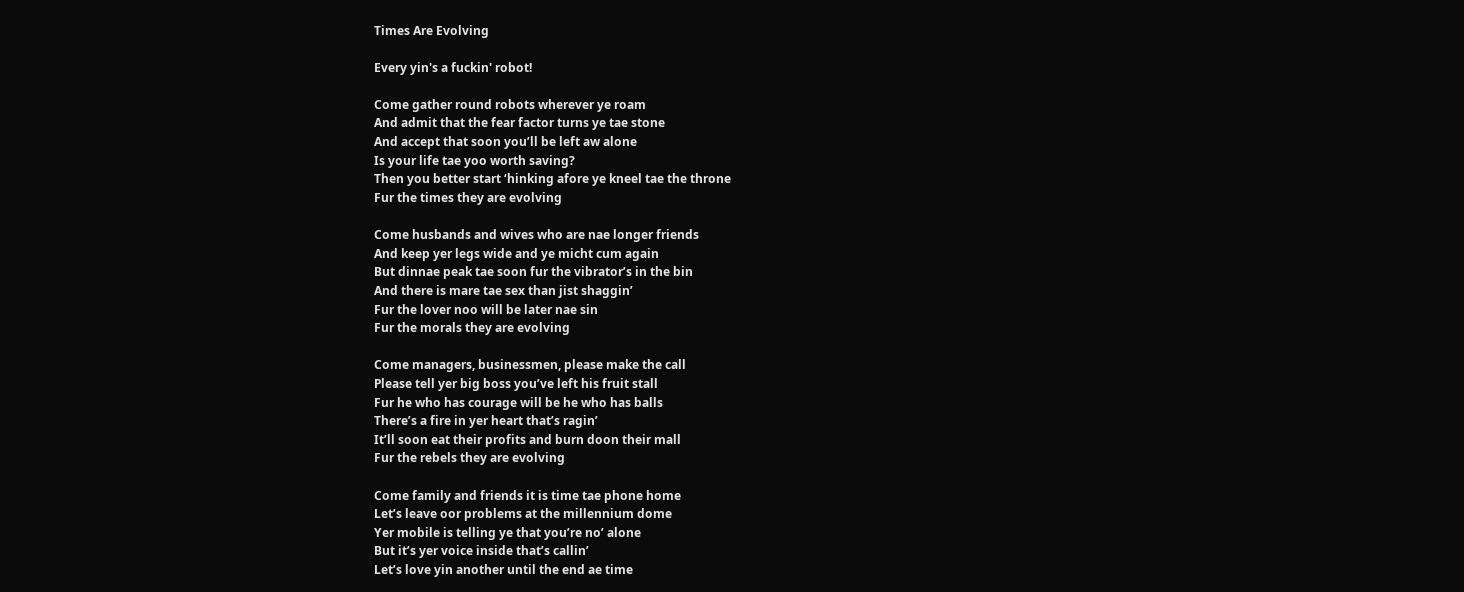Times Are Evolving

Every yin's a fuckin' robot!

Come gather round robots wherever ye roam
And admit that the fear factor turns ye tae stone
And accept that soon you’ll be left aw alone
Is your life tae yoo worth saving?
Then you better start ‘hinking afore ye kneel tae the throne
Fur the times they are evolving

Come husbands and wives who are nae longer friends
And keep yer legs wide and ye micht cum again
But dinnae peak tae soon fur the vibrator’s in the bin
And there is mare tae sex than jist shaggin’
Fur the lover noo will be later nae sin
Fur the morals they are evolving

Come managers, businessmen, please make the call
Please tell yer big boss you’ve left his fruit stall
Fur he who has courage will be he who has balls
There’s a fire in yer heart that’s ragin’
It’ll soon eat their profits and burn doon their mall
Fur the rebels they are evolving

Come family and friends it is time tae phone home
Let’s leave oor problems at the millennium dome
Yer mobile is telling ye that you’re no’ alone
But it’s yer voice inside that’s callin’
Let’s love yin another until the end ae time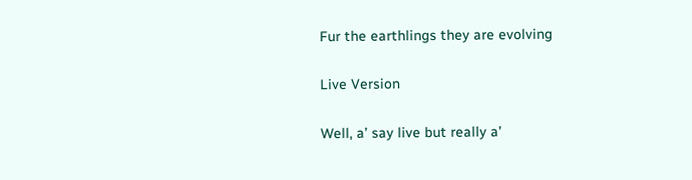Fur the earthlings they are evolving

Live Version

Well, a’ say live but really a’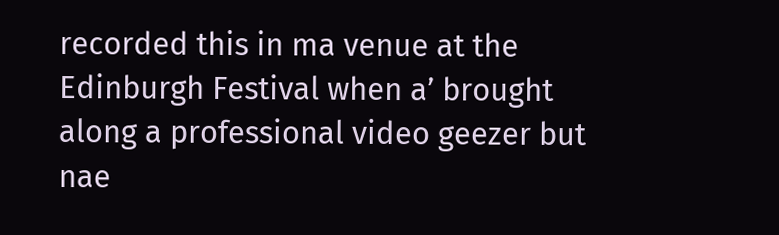recorded this in ma venue at the Edinburgh Festival when a’ brought along a professional video geezer but nae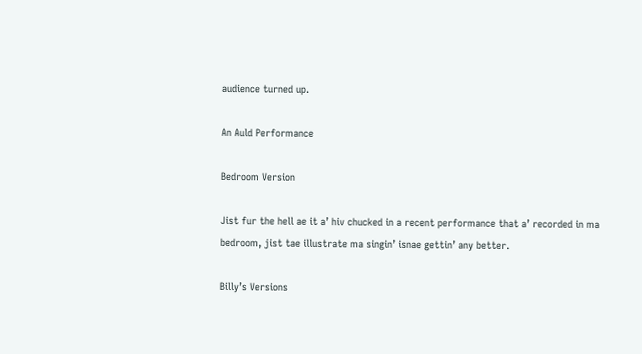audience turned up.

An Auld Performance

Bedroom Version

Jist fur the hell ae it a’ hiv chucked in a recent performance that a’ recorded in ma bedroom, jist tae illustrate ma singin’ isnae gettin’ any better.

Billy’s Versions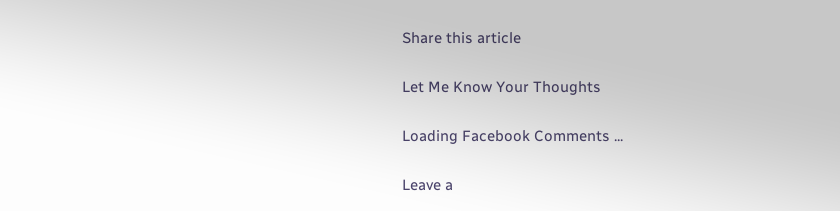Share this article

Let Me Know Your Thoughts

Loading Facebook Comments ...

Leave a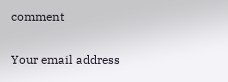comment

Your email address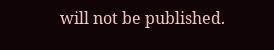will not be published.